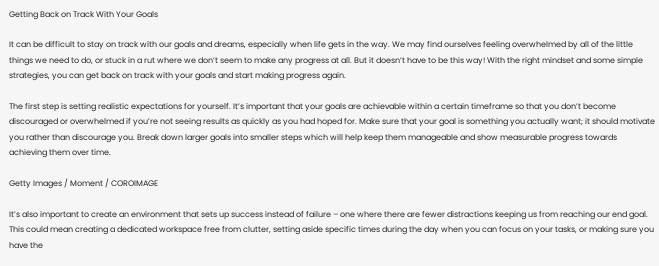Getting Back on Track With Your Goals

It can be difficult to stay on track with our goals and dreams, especially when life gets in the way. We may find ourselves feeling overwhelmed by all of the little things we need to do, or stuck in a rut where we don’t seem to make any progress at all. But it doesn’t have to be this way! With the right mindset and some simple strategies, you can get back on track with your goals and start making progress again.

The first step is setting realistic expectations for yourself. It’s important that your goals are achievable within a certain timeframe so that you don’t become discouraged or overwhelmed if you’re not seeing results as quickly as you had hoped for. Make sure that your goal is something you actually want; it should motivate you rather than discourage you. Break down larger goals into smaller steps which will help keep them manageable and show measurable progress towards achieving them over time.

Getty Images / Moment / COROIMAGE

It’s also important to create an environment that sets up success instead of failure – one where there are fewer distractions keeping us from reaching our end goal. This could mean creating a dedicated workspace free from clutter, setting aside specific times during the day when you can focus on your tasks, or making sure you have the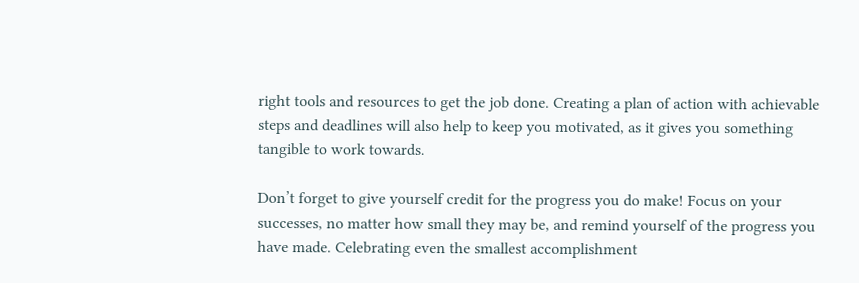right tools and resources to get the job done. Creating a plan of action with achievable steps and deadlines will also help to keep you motivated, as it gives you something tangible to work towards.

Don’t forget to give yourself credit for the progress you do make! Focus on your successes, no matter how small they may be, and remind yourself of the progress you have made. Celebrating even the smallest accomplishment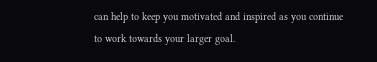can help to keep you motivated and inspired as you continue to work towards your larger goal.